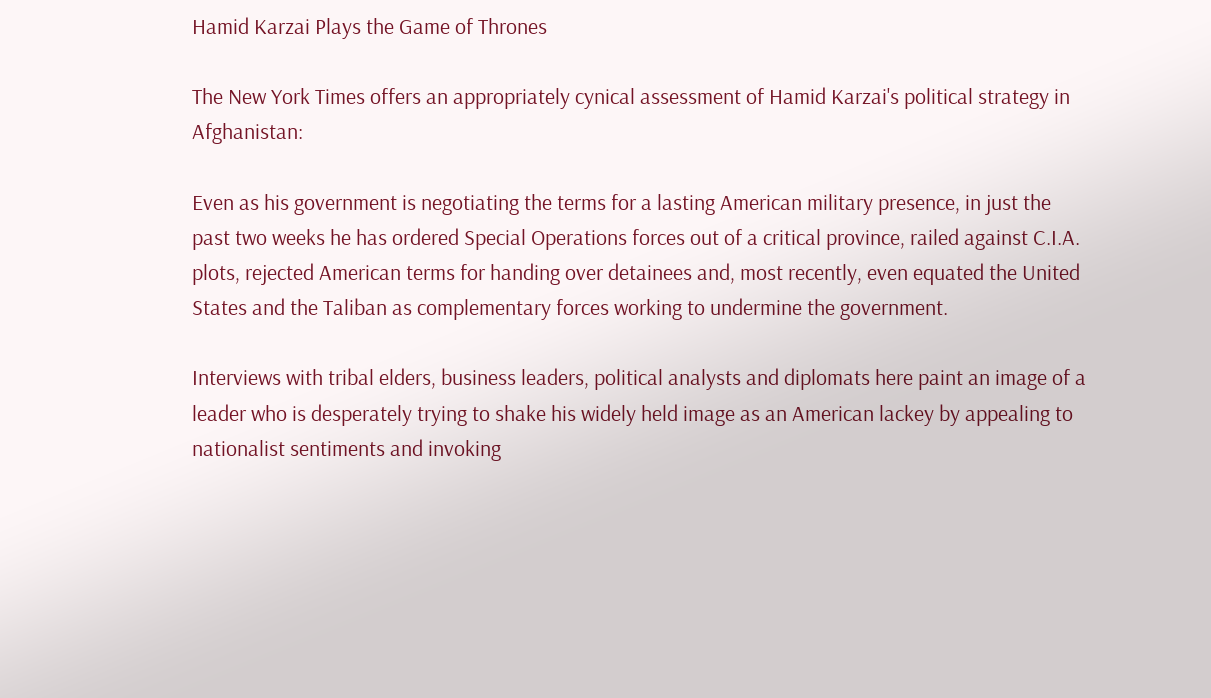Hamid Karzai Plays the Game of Thrones

The New York Times offers an appropriately cynical assessment of Hamid Karzai's political strategy in Afghanistan:

Even as his government is negotiating the terms for a lasting American military presence, in just the past two weeks he has ordered Special Operations forces out of a critical province, railed against C.I.A. plots, rejected American terms for handing over detainees and, most recently, even equated the United States and the Taliban as complementary forces working to undermine the government.

Interviews with tribal elders, business leaders, political analysts and diplomats here paint an image of a leader who is desperately trying to shake his widely held image as an American lackey by appealing to nationalist sentiments and invoking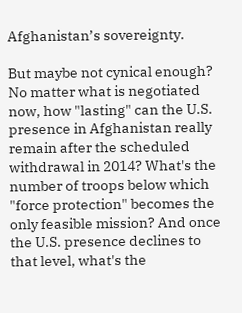Afghanistan’s sovereignty.

But maybe not cynical enough? No matter what is negotiated now, how "lasting" can the U.S. presence in Afghanistan really remain after the scheduled withdrawal in 2014? What's the number of troops below which "force protection" becomes the only feasible mission? And once the U.S. presence declines to that level, what's the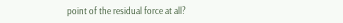point of the residual force at all?